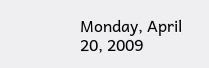Monday, April 20, 2009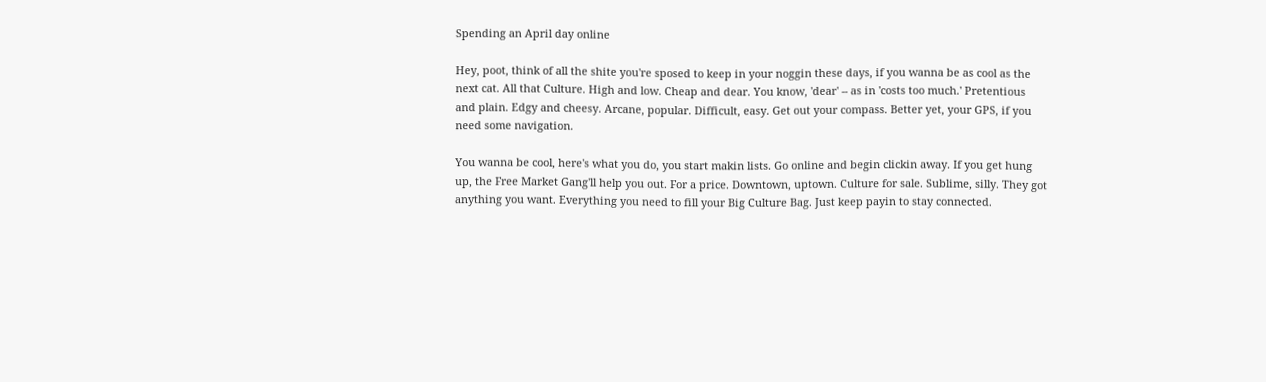Spending an April day online

Hey, poot, think of all the shite you're sposed to keep in your noggin these days, if you wanna be as cool as the next cat. All that Culture. High and low. Cheap and dear. You know, 'dear' -- as in 'costs too much.' Pretentious and plain. Edgy and cheesy. Arcane, popular. Difficult, easy. Get out your compass. Better yet, your GPS, if you need some navigation.

You wanna be cool, here's what you do, you start makin lists. Go online and begin clickin away. If you get hung up, the Free Market Gang'll help you out. For a price. Downtown, uptown. Culture for sale. Sublime, silly. They got anything you want. Everything you need to fill your Big Culture Bag. Just keep payin to stay connected.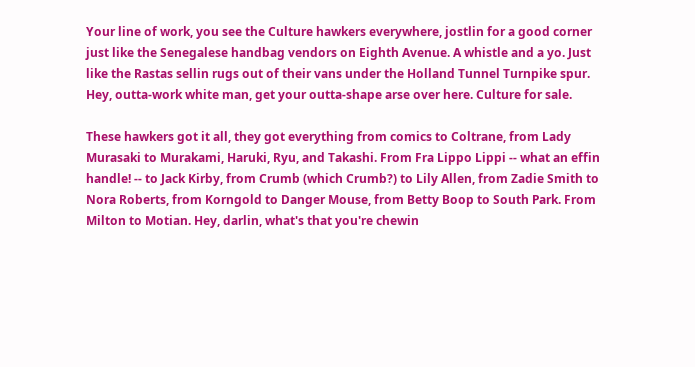Your line of work, you see the Culture hawkers everywhere, jostlin for a good corner just like the Senegalese handbag vendors on Eighth Avenue. A whistle and a yo. Just like the Rastas sellin rugs out of their vans under the Holland Tunnel Turnpike spur. Hey, outta-work white man, get your outta-shape arse over here. Culture for sale.

These hawkers got it all, they got everything from comics to Coltrane, from Lady Murasaki to Murakami, Haruki, Ryu, and Takashi. From Fra Lippo Lippi -- what an effin handle! -- to Jack Kirby, from Crumb (which Crumb?) to Lily Allen, from Zadie Smith to Nora Roberts, from Korngold to Danger Mouse, from Betty Boop to South Park. From Milton to Motian. Hey, darlin, what's that you're chewin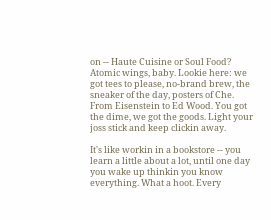on -- Haute Cuisine or Soul Food? Atomic wings, baby. Lookie here: we got tees to please, no-brand brew, the sneaker of the day, posters of Che. From Eisenstein to Ed Wood. You got the dime, we got the goods. Light your joss stick and keep clickin away.

It's like workin in a bookstore -- you learn a little about a lot, until one day you wake up thinkin you know everything. What a hoot. Every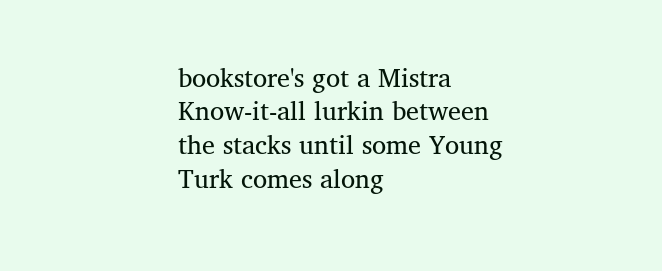bookstore's got a Mistra Know-it-all lurkin between the stacks until some Young Turk comes along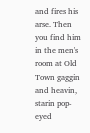and fires his arse. Then you find him in the men's room at Old Town gaggin and heavin, starin pop-eyed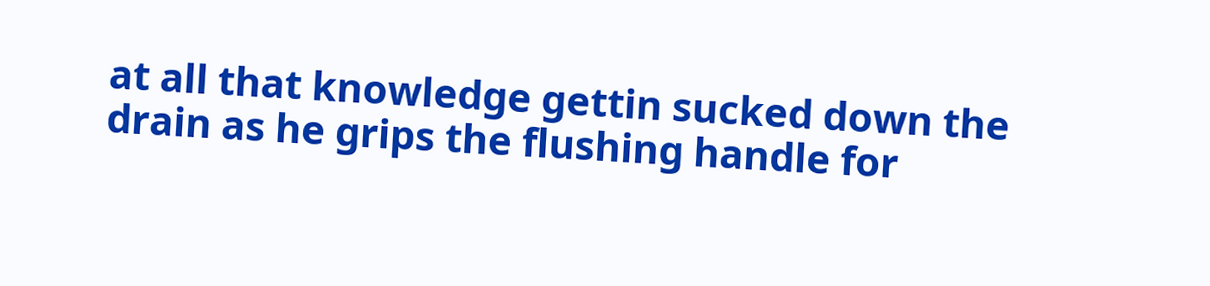at all that knowledge gettin sucked down the drain as he grips the flushing handle for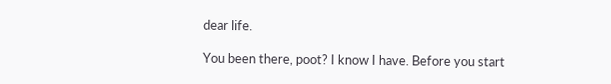dear life.

You been there, poot? I know I have. Before you start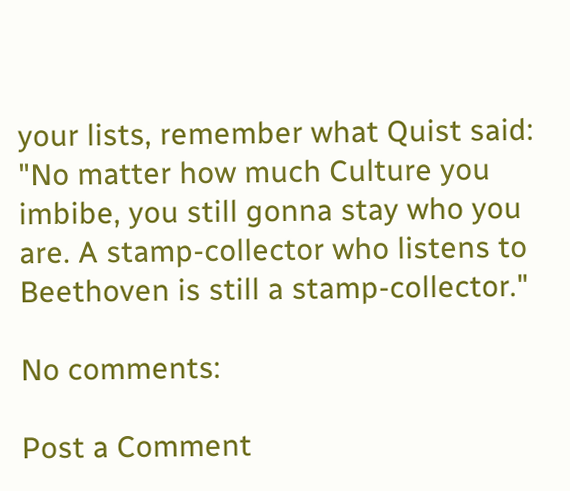your lists, remember what Quist said: "No matter how much Culture you imbibe, you still gonna stay who you are. A stamp-collector who listens to Beethoven is still a stamp-collector."

No comments:

Post a Comment